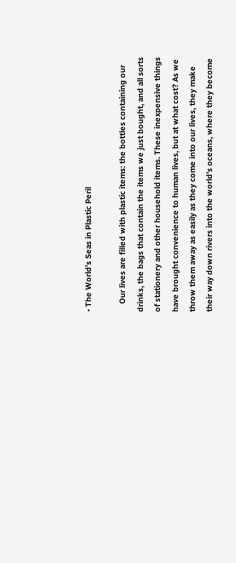• The World’s Seas in Plastic Peril

    Our lives are filled with plastic items: the bottles containing our drinks, the bags that contain the items we just bought, and all sorts of stationery and other household items. These inexpensive things have brought convenience to human lives, but at what cost? As we throw them away as easily as they come into our lives, they make their way down rivers into the world’s oceans, where they become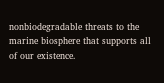nonbiodegradable threats to the marine biosphere that supports all of our existence.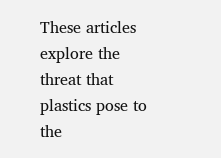These articles explore the threat that plastics pose to the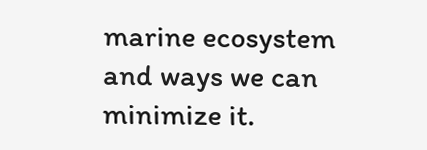marine ecosystem and ways we can minimize it.